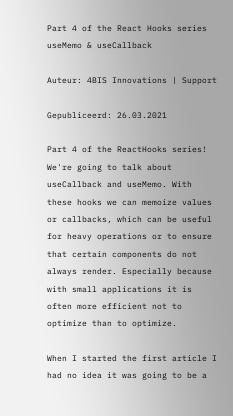Part 4 of the React Hooks series useMemo & useCallback

Auteur: 4BIS Innovations | Support

Gepubliceerd: 26.03.2021

Part 4 of the ReactHooks series! We're going to talk about useCallback and useMemo. With these hooks we can memoize values or callbacks, which can be useful for heavy operations or to ensure that certain components do not always render. Especially because with small applications it is often more efficient not to optimize than to optimize.

When I started the first article I had no idea it was going to be a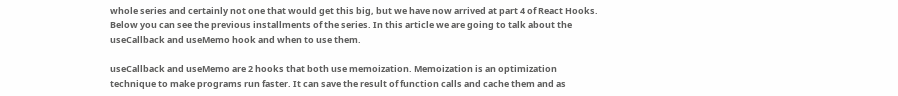whole series and certainly not one that would get this big, but we have now arrived at part 4 of React Hooks. Below you can see the previous installments of the series. In this article we are going to talk about the useCallback and useMemo hook and when to use them.

useCallback and useMemo are 2 hooks that both use memoization. Memoization is an optimization technique to make programs run faster. It can save the result of function calls and cache them and as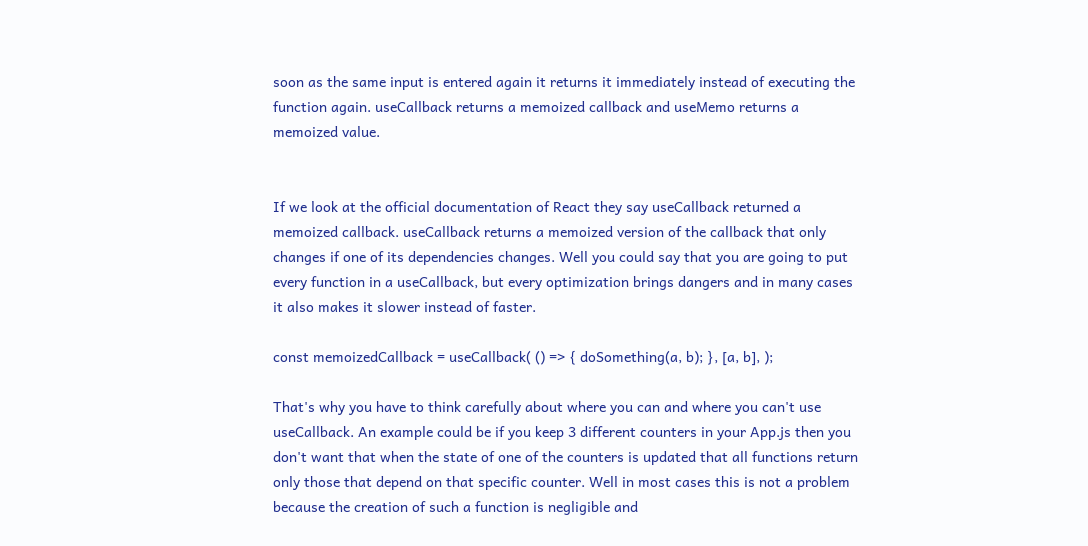soon as the same input is entered again it returns it immediately instead of executing the function again. useCallback returns a memoized callback and useMemo returns a memoized value.


If we look at the official documentation of React they say useCallback returned a memoized callback. useCallback returns a memoized version of the callback that only changes if one of its dependencies changes. Well you could say that you are going to put every function in a useCallback, but every optimization brings dangers and in many cases it also makes it slower instead of faster.

const memoizedCallback = useCallback( () => { doSomething(a, b); }, [a, b], );

That's why you have to think carefully about where you can and where you can't use useCallback. An example could be if you keep 3 different counters in your App.js then you don't want that when the state of one of the counters is updated that all functions return only those that depend on that specific counter. Well in most cases this is not a problem because the creation of such a function is negligible and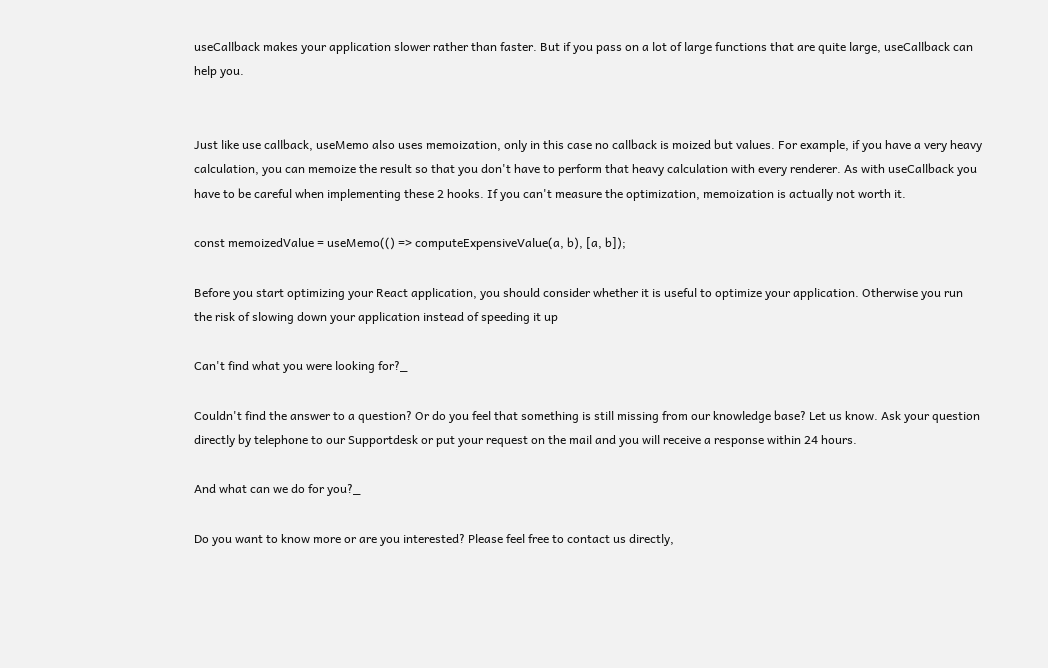useCallback makes your application slower rather than faster. But if you pass on a lot of large functions that are quite large, useCallback can help you.


Just like use callback, useMemo also uses memoization, only in this case no callback is moized but values. For example, if you have a very heavy calculation, you can memoize the result so that you don't have to perform that heavy calculation with every renderer. As with useCallback you have to be careful when implementing these 2 hooks. If you can't measure the optimization, memoization is actually not worth it.

const memoizedValue = useMemo(() => computeExpensiveValue(a, b), [a, b]);

Before you start optimizing your React application, you should consider whether it is useful to optimize your application. Otherwise you run the risk of slowing down your application instead of speeding it up

Can't find what you were looking for?_

Couldn't find the answer to a question? Or do you feel that something is still missing from our knowledge base? Let us know. Ask your question directly by telephone to our Supportdesk or put your request on the mail and you will receive a response within 24 hours.

And what can we do for you?_

Do you want to know more or are you interested? Please feel free to contact us directly,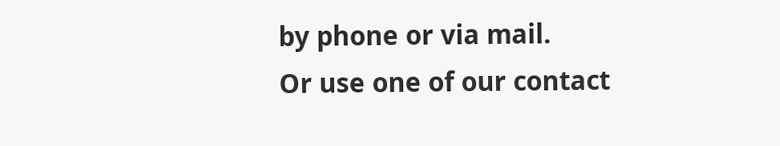by phone or via mail.
Or use one of our contact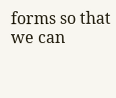forms so that we can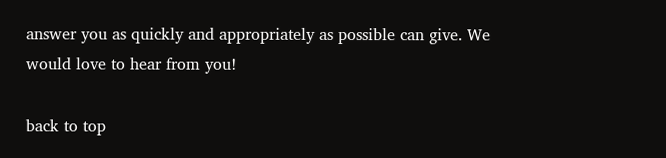answer you as quickly and appropriately as possible can give. We would love to hear from you!

back to top